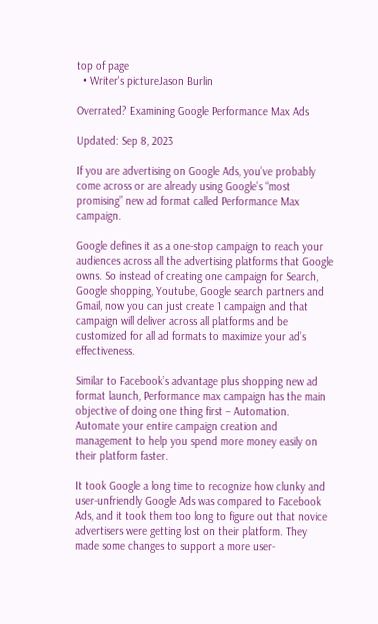top of page
  • Writer's pictureJason Burlin

Overrated? Examining Google Performance Max Ads

Updated: Sep 8, 2023

If you are advertising on Google Ads, you’ve probably come across or are already using Google’s “most promising” new ad format called Performance Max campaign.

Google defines it as a one-stop campaign to reach your audiences across all the advertising platforms that Google owns. So instead of creating one campaign for Search, Google shopping, Youtube, Google search partners and Gmail, now you can just create 1 campaign and that campaign will deliver across all platforms and be customized for all ad formats to maximize your ad’s effectiveness.

Similar to Facebook’s advantage plus shopping new ad format launch, Performance max campaign has the main objective of doing one thing first – Automation. Automate your entire campaign creation and management to help you spend more money easily on their platform faster.

It took Google a long time to recognize how clunky and user-unfriendly Google Ads was compared to Facebook Ads, and it took them too long to figure out that novice advertisers were getting lost on their platform. They made some changes to support a more user-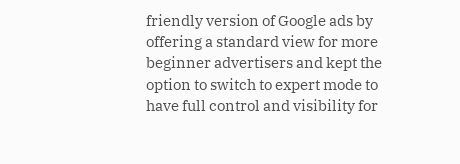friendly version of Google ads by offering a standard view for more beginner advertisers and kept the option to switch to expert mode to have full control and visibility for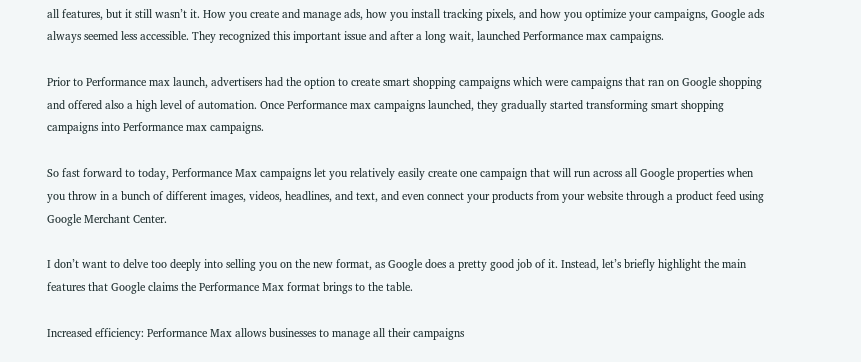all features, but it still wasn’t it. How you create and manage ads, how you install tracking pixels, and how you optimize your campaigns, Google ads always seemed less accessible. They recognized this important issue and after a long wait, launched Performance max campaigns.

Prior to Performance max launch, advertisers had the option to create smart shopping campaigns which were campaigns that ran on Google shopping and offered also a high level of automation. Once Performance max campaigns launched, they gradually started transforming smart shopping campaigns into Performance max campaigns.

So fast forward to today, Performance Max campaigns let you relatively easily create one campaign that will run across all Google properties when you throw in a bunch of different images, videos, headlines, and text, and even connect your products from your website through a product feed using Google Merchant Center.

I don’t want to delve too deeply into selling you on the new format, as Google does a pretty good job of it. Instead, let’s briefly highlight the main features that Google claims the Performance Max format brings to the table.

Increased efficiency: Performance Max allows businesses to manage all their campaigns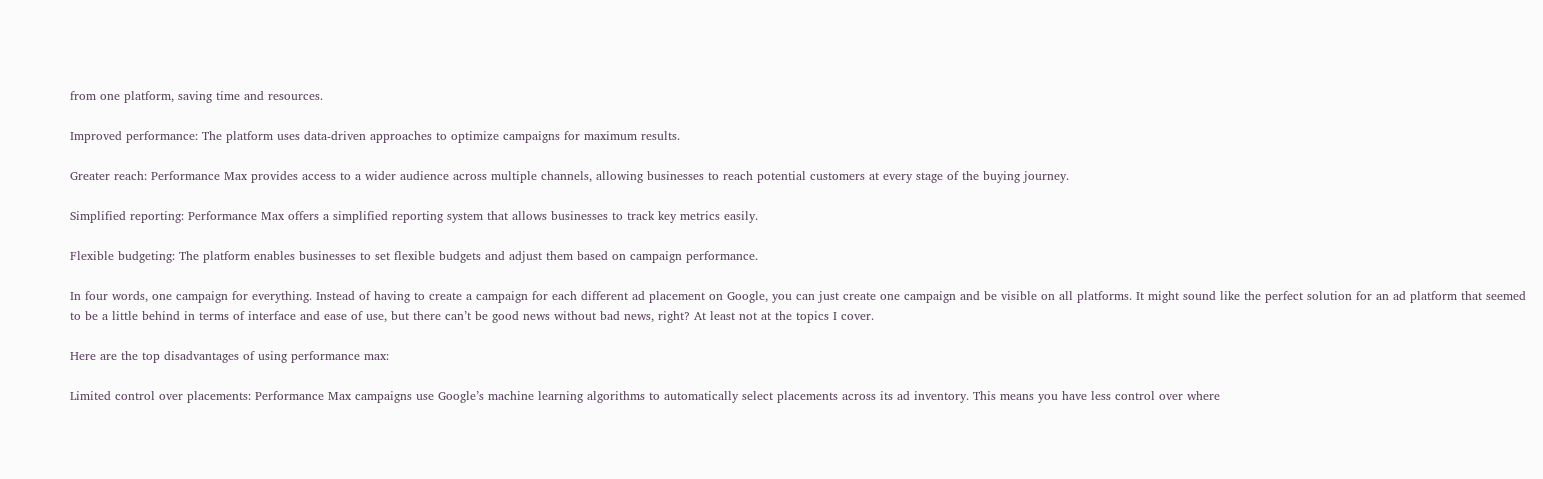from one platform, saving time and resources.

Improved performance: The platform uses data-driven approaches to optimize campaigns for maximum results.

Greater reach: Performance Max provides access to a wider audience across multiple channels, allowing businesses to reach potential customers at every stage of the buying journey.

Simplified reporting: Performance Max offers a simplified reporting system that allows businesses to track key metrics easily.

Flexible budgeting: The platform enables businesses to set flexible budgets and adjust them based on campaign performance.

In four words, one campaign for everything. Instead of having to create a campaign for each different ad placement on Google, you can just create one campaign and be visible on all platforms. It might sound like the perfect solution for an ad platform that seemed to be a little behind in terms of interface and ease of use, but there can’t be good news without bad news, right? At least not at the topics I cover.

Here are the top disadvantages of using performance max:

Limited control over placements: Performance Max campaigns use Google’s machine learning algorithms to automatically select placements across its ad inventory. This means you have less control over where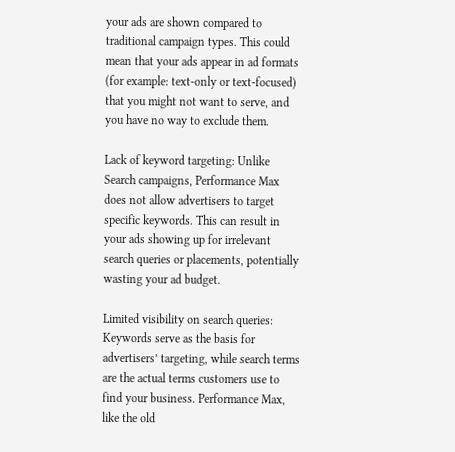your ads are shown compared to traditional campaign types. This could mean that your ads appear in ad formats (for example: text-only or text-focused) that you might not want to serve, and you have no way to exclude them.

Lack of keyword targeting: Unlike Search campaigns, Performance Max does not allow advertisers to target specific keywords. This can result in your ads showing up for irrelevant search queries or placements, potentially wasting your ad budget.

Limited visibility on search queries: Keywords serve as the basis for advertisers’ targeting, while search terms are the actual terms customers use to find your business. Performance Max, like the old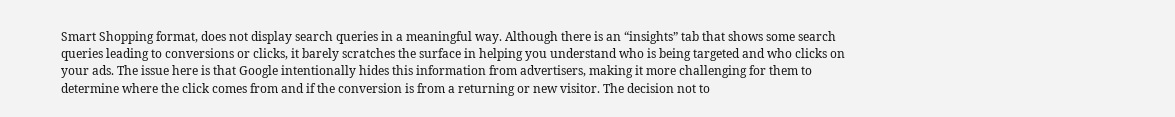Smart Shopping format, does not display search queries in a meaningful way. Although there is an “insights” tab that shows some search queries leading to conversions or clicks, it barely scratches the surface in helping you understand who is being targeted and who clicks on your ads. The issue here is that Google intentionally hides this information from advertisers, making it more challenging for them to determine where the click comes from and if the conversion is from a returning or new visitor. The decision not to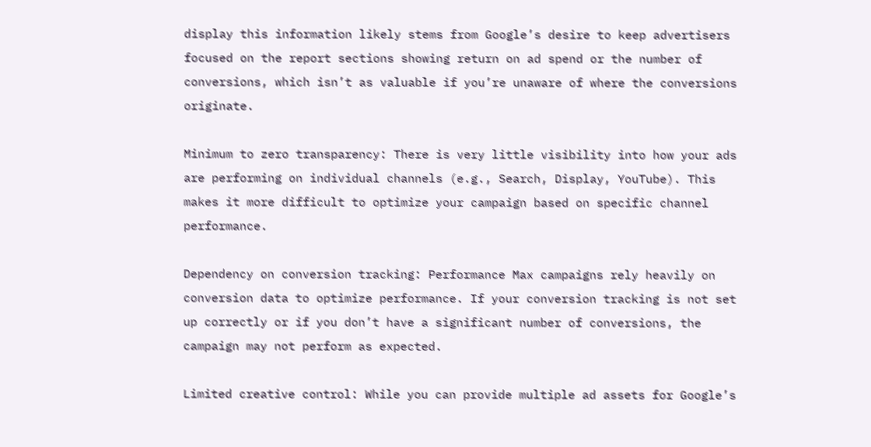display this information likely stems from Google’s desire to keep advertisers focused on the report sections showing return on ad spend or the number of conversions, which isn’t as valuable if you’re unaware of where the conversions originate.

Minimum to zero transparency: There is very little visibility into how your ads are performing on individual channels (e.g., Search, Display, YouTube). This makes it more difficult to optimize your campaign based on specific channel performance.

Dependency on conversion tracking: Performance Max campaigns rely heavily on conversion data to optimize performance. If your conversion tracking is not set up correctly or if you don’t have a significant number of conversions, the campaign may not perform as expected.

Limited creative control: While you can provide multiple ad assets for Google’s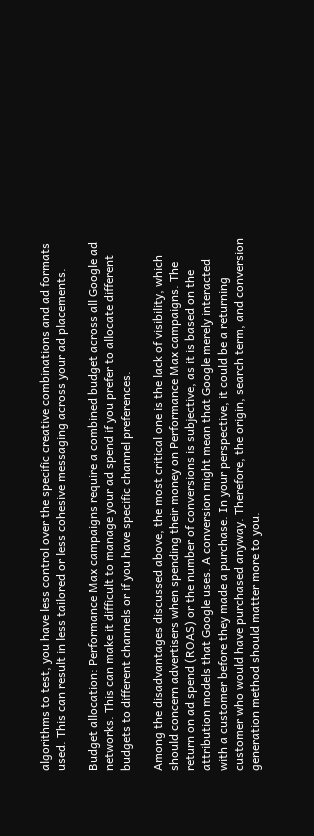algorithms to test, you have less control over the specific creative combinations and ad formats used. This can result in less tailored or less cohesive messaging across your ad placements.

Budget allocation: Performance Max campaigns require a combined budget across all Google ad networks. This can make it difficult to manage your ad spend if you prefer to allocate different budgets to different channels or if you have specific channel preferences.

Among the disadvantages discussed above, the most critical one is the lack of visibility, which should concern advertisers when spending their money on Performance Max campaigns. The return on ad spend (ROAS) or the number of conversions is subjective, as it is based on the attribution models that Google uses. A conversion might mean that Google merely interacted with a customer before they made a purchase. In your perspective, it could be a returning customer who would have purchased anyway. Therefore, the origin, search term, and conversion generation method should matter more to you.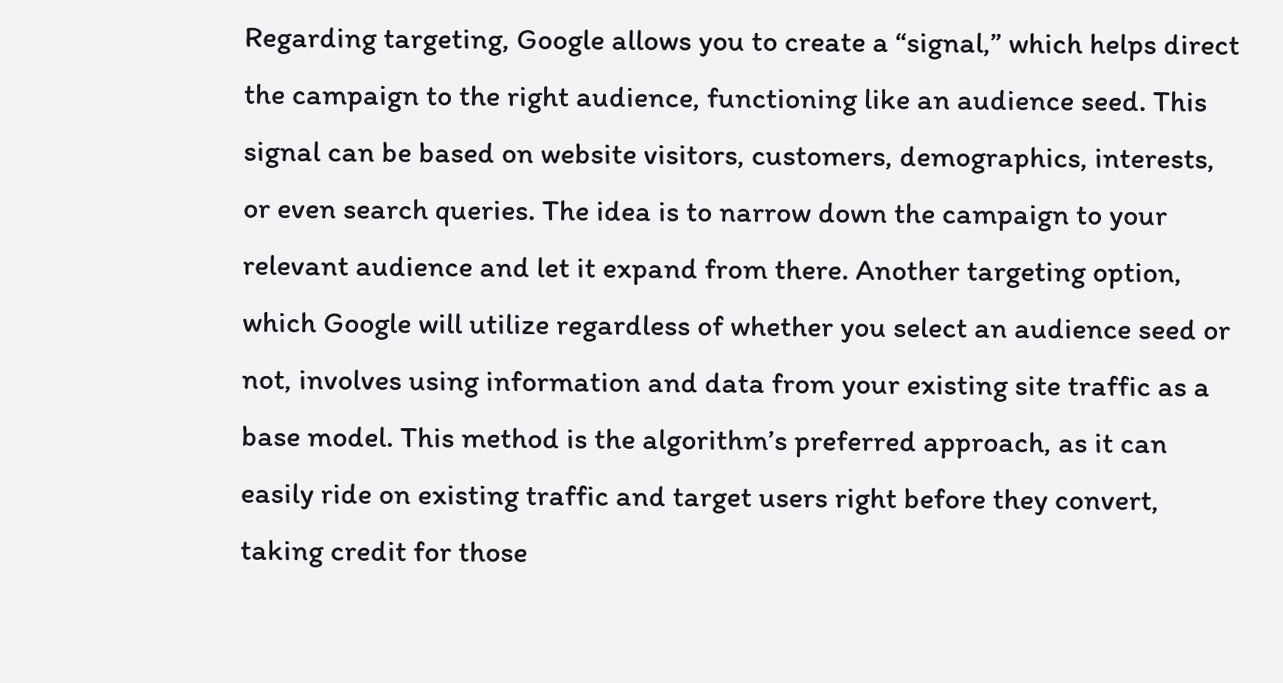Regarding targeting, Google allows you to create a “signal,” which helps direct the campaign to the right audience, functioning like an audience seed. This signal can be based on website visitors, customers, demographics, interests, or even search queries. The idea is to narrow down the campaign to your relevant audience and let it expand from there. Another targeting option, which Google will utilize regardless of whether you select an audience seed or not, involves using information and data from your existing site traffic as a base model. This method is the algorithm’s preferred approach, as it can easily ride on existing traffic and target users right before they convert, taking credit for those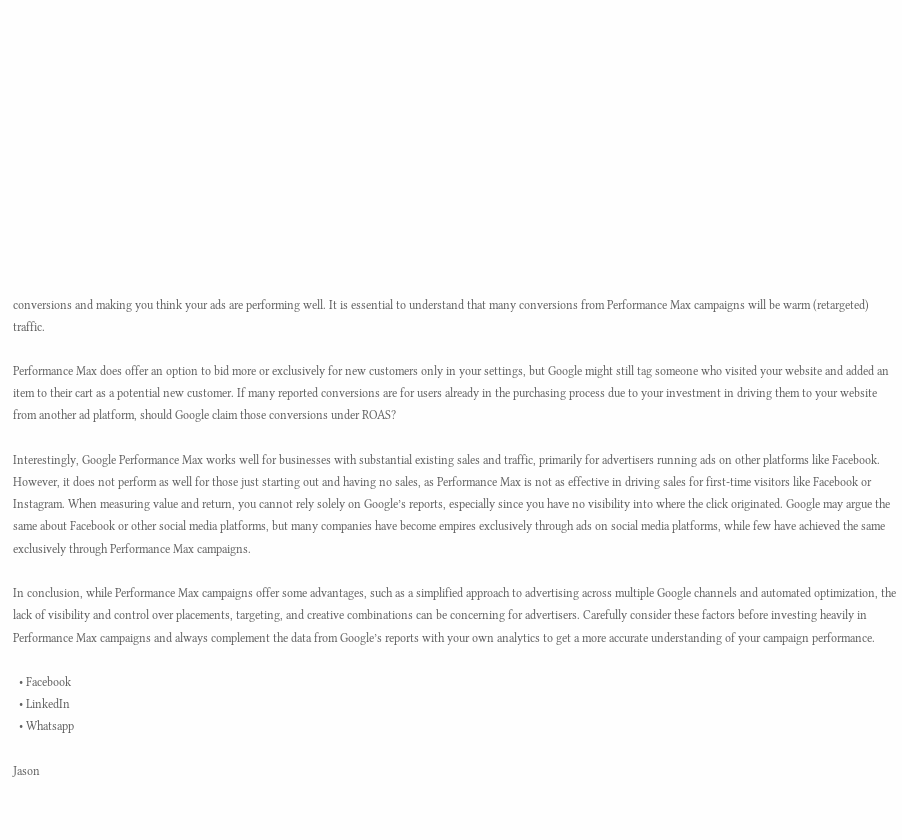conversions and making you think your ads are performing well. It is essential to understand that many conversions from Performance Max campaigns will be warm (retargeted) traffic.

Performance Max does offer an option to bid more or exclusively for new customers only in your settings, but Google might still tag someone who visited your website and added an item to their cart as a potential new customer. If many reported conversions are for users already in the purchasing process due to your investment in driving them to your website from another ad platform, should Google claim those conversions under ROAS?

Interestingly, Google Performance Max works well for businesses with substantial existing sales and traffic, primarily for advertisers running ads on other platforms like Facebook. However, it does not perform as well for those just starting out and having no sales, as Performance Max is not as effective in driving sales for first-time visitors like Facebook or Instagram. When measuring value and return, you cannot rely solely on Google’s reports, especially since you have no visibility into where the click originated. Google may argue the same about Facebook or other social media platforms, but many companies have become empires exclusively through ads on social media platforms, while few have achieved the same exclusively through Performance Max campaigns.

In conclusion, while Performance Max campaigns offer some advantages, such as a simplified approach to advertising across multiple Google channels and automated optimization, the lack of visibility and control over placements, targeting, and creative combinations can be concerning for advertisers. Carefully consider these factors before investing heavily in Performance Max campaigns and always complement the data from Google’s reports with your own analytics to get a more accurate understanding of your campaign performance.

  • Facebook
  • LinkedIn
  • Whatsapp

Jason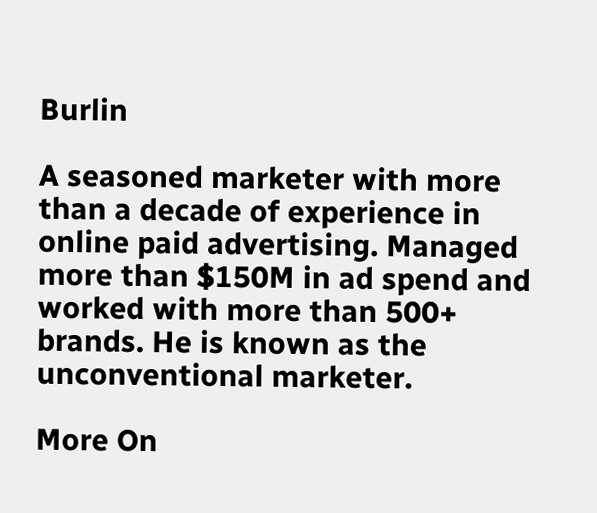Burlin

A seasoned marketer with more than a decade of experience in online paid advertising. Managed more than $150M in ad spend and worked with more than 500+ brands. He is known as the unconventional marketer.

More On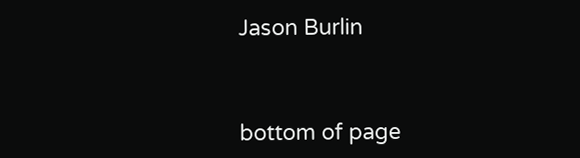Jason Burlin



bottom of page